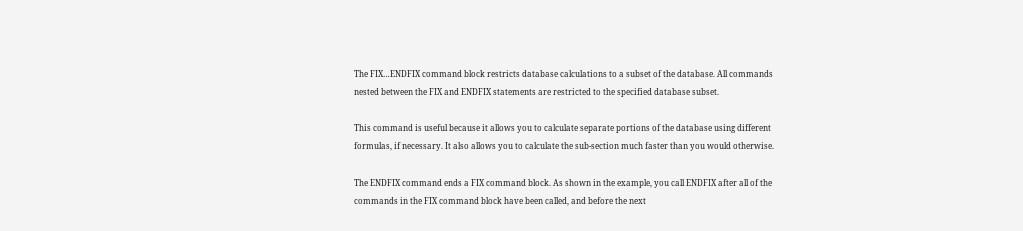The FIX…ENDFIX command block restricts database calculations to a subset of the database. All commands nested between the FIX and ENDFIX statements are restricted to the specified database subset.

This command is useful because it allows you to calculate separate portions of the database using different formulas, if necessary. It also allows you to calculate the sub-section much faster than you would otherwise.

The ENDFIX command ends a FIX command block. As shown in the example, you call ENDFIX after all of the commands in the FIX command block have been called, and before the next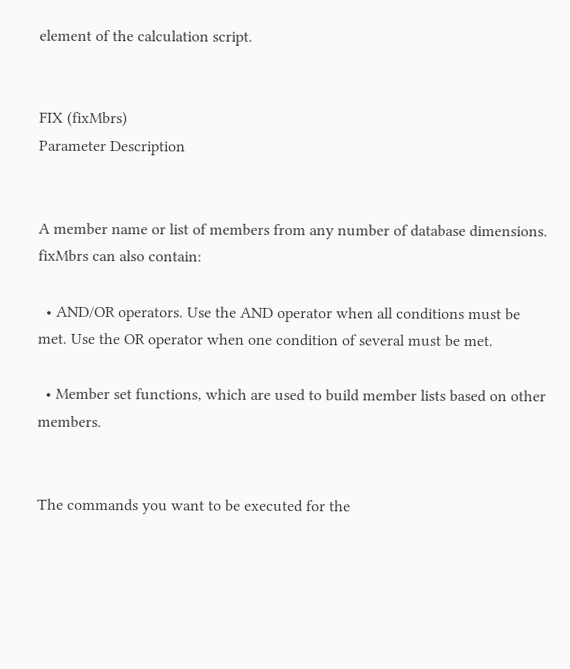element of the calculation script.


FIX (fixMbrs)
Parameter Description


A member name or list of members from any number of database dimensions. fixMbrs can also contain:

  • AND/OR operators. Use the AND operator when all conditions must be met. Use the OR operator when one condition of several must be met.

  • Member set functions, which are used to build member lists based on other members.


The commands you want to be executed for the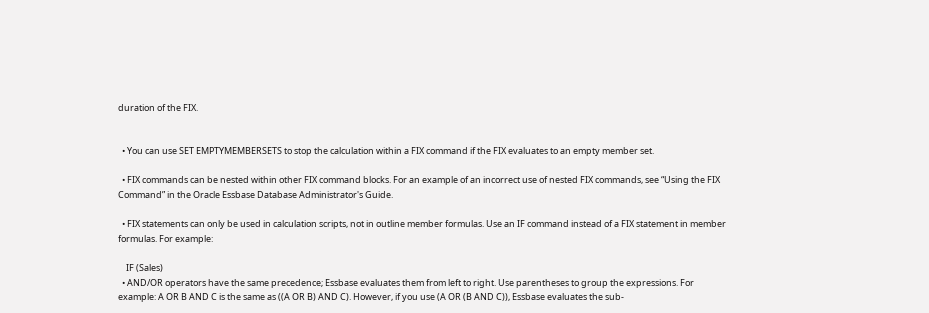duration of the FIX.


  • You can use SET EMPTYMEMBERSETS to stop the calculation within a FIX command if the FIX evaluates to an empty member set.

  • FIX commands can be nested within other FIX command blocks. For an example of an incorrect use of nested FIX commands, see “Using the FIX Command” in the Oracle Essbase Database Administrator's Guide.

  • FIX statements can only be used in calculation scripts, not in outline member formulas. Use an IF command instead of a FIX statement in member formulas. For example:

    IF (Sales)
  • AND/OR operators have the same precedence; Essbase evaluates them from left to right. Use parentheses to group the expressions. For example: A OR B AND C is the same as ((A OR B) AND C). However, if you use (A OR (B AND C)), Essbase evaluates the sub-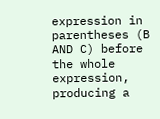expression in parentheses (B AND C) before the whole expression, producing a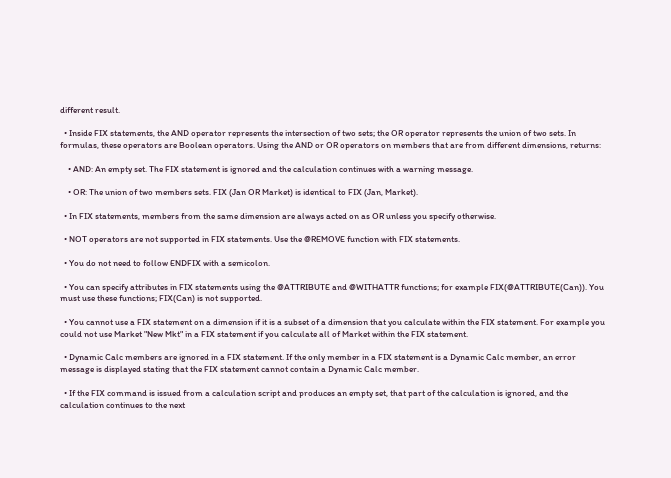different result.

  • Inside FIX statements, the AND operator represents the intersection of two sets; the OR operator represents the union of two sets. In formulas, these operators are Boolean operators. Using the AND or OR operators on members that are from different dimensions, returns:

    • AND: An empty set. The FIX statement is ignored and the calculation continues with a warning message.

    • OR: The union of two members sets. FIX (Jan OR Market) is identical to FIX (Jan, Market).

  • In FIX statements, members from the same dimension are always acted on as OR unless you specify otherwise.

  • NOT operators are not supported in FIX statements. Use the @REMOVE function with FIX statements.

  • You do not need to follow ENDFIX with a semicolon.

  • You can specify attributes in FIX statements using the @ATTRIBUTE and @WITHATTR functions; for example FIX(@ATTRIBUTE(Can)). You must use these functions; FIX(Can) is not supported.

  • You cannot use a FIX statement on a dimension if it is a subset of a dimension that you calculate within the FIX statement. For example you could not use Market "New Mkt" in a FIX statement if you calculate all of Market within the FIX statement.

  • Dynamic Calc members are ignored in a FIX statement. If the only member in a FIX statement is a Dynamic Calc member, an error message is displayed stating that the FIX statement cannot contain a Dynamic Calc member.

  • If the FIX command is issued from a calculation script and produces an empty set, that part of the calculation is ignored, and the calculation continues to the next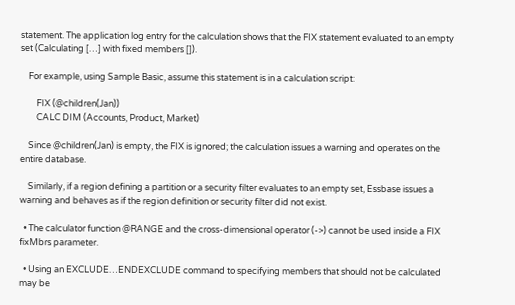statement. The application log entry for the calculation shows that the FIX statement evaluated to an empty set (Calculating […] with fixed members []).

    For example, using Sample Basic, assume this statement is in a calculation script:

        FIX (@children(Jan))
        CALC DIM (Accounts, Product, Market)

    Since @children(Jan) is empty, the FIX is ignored; the calculation issues a warning and operates on the entire database.

    Similarly, if a region defining a partition or a security filter evaluates to an empty set, Essbase issues a warning and behaves as if the region definition or security filter did not exist.

  • The calculator function @RANGE and the cross-dimensional operator (->) cannot be used inside a FIX fixMbrs parameter.

  • Using an EXCLUDE…ENDEXCLUDE command to specifying members that should not be calculated may be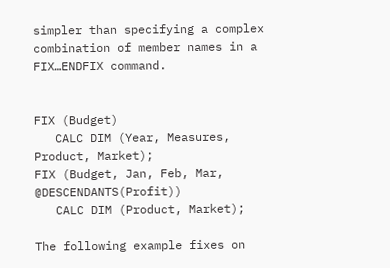simpler than specifying a complex combination of member names in a FIX…ENDFIX command.


FIX (Budget)
   CALC DIM (Year, Measures, Product, Market);
FIX (Budget, Jan, Feb, Mar, @DESCENDANTS(Profit))
   CALC DIM (Product, Market);

The following example fixes on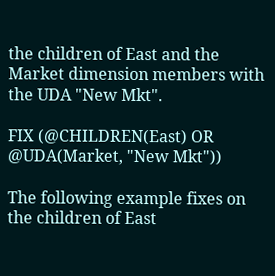the children of East and the Market dimension members with the UDA "New Mkt".

FIX (@CHILDREN(East) OR @UDA(Market, "New Mkt"))

The following example fixes on the children of East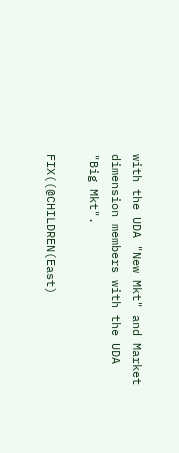with the UDA "New Mkt" and Market dimension members with the UDA "Big Mkt".

FIX((@CHILDREN(East)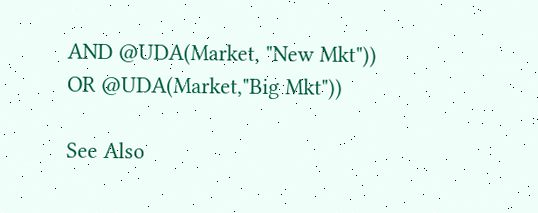AND @UDA(Market, "New Mkt")) OR @UDA(Market,"Big Mkt"))

See Also